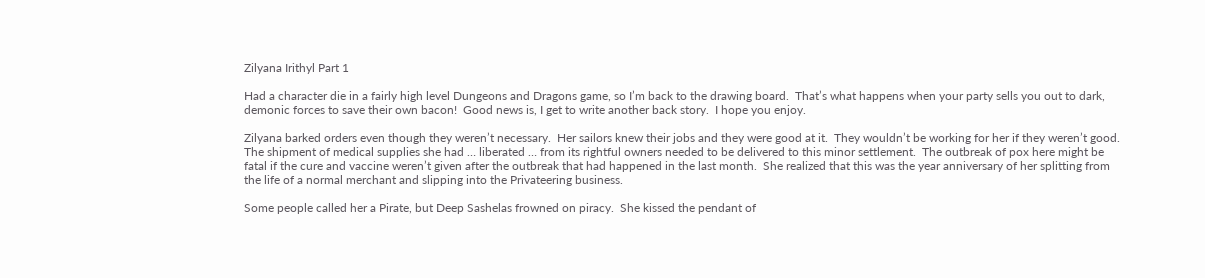Zilyana Irithyl Part 1

Had a character die in a fairly high level Dungeons and Dragons game, so I’m back to the drawing board.  That’s what happens when your party sells you out to dark, demonic forces to save their own bacon!  Good news is, I get to write another back story.  I hope you enjoy.

Zilyana barked orders even though they weren’t necessary.  Her sailors knew their jobs and they were good at it.  They wouldn’t be working for her if they weren’t good.  The shipment of medical supplies she had … liberated … from its rightful owners needed to be delivered to this minor settlement.  The outbreak of pox here might be fatal if the cure and vaccine weren’t given after the outbreak that had happened in the last month.  She realized that this was the year anniversary of her splitting from the life of a normal merchant and slipping into the Privateering business.

Some people called her a Pirate, but Deep Sashelas frowned on piracy.  She kissed the pendant of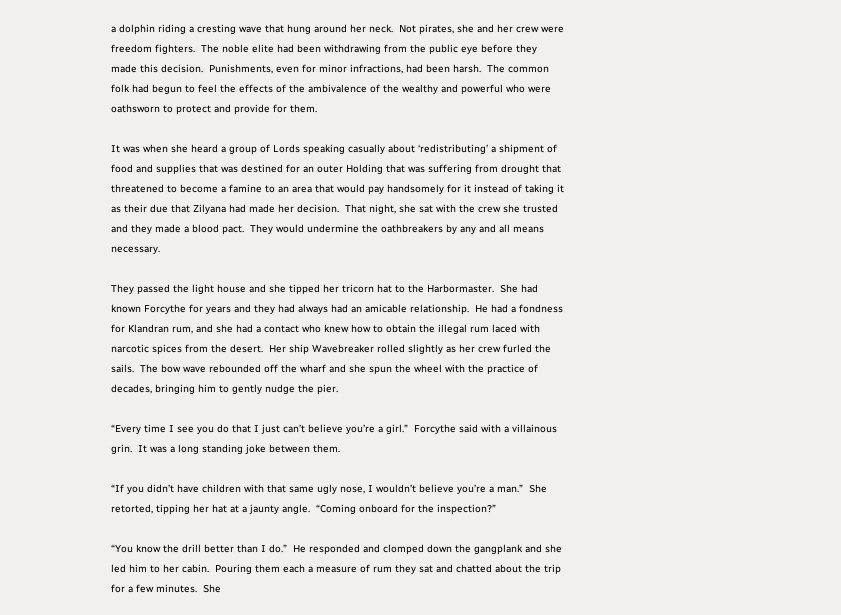a dolphin riding a cresting wave that hung around her neck.  Not pirates, she and her crew were freedom fighters.  The noble elite had been withdrawing from the public eye before they made this decision.  Punishments, even for minor infractions, had been harsh.  The common folk had begun to feel the effects of the ambivalence of the wealthy and powerful who were oathsworn to protect and provide for them.

It was when she heard a group of Lords speaking casually about ‘redistributing’ a shipment of food and supplies that was destined for an outer Holding that was suffering from drought that threatened to become a famine to an area that would pay handsomely for it instead of taking it as their due that Zilyana had made her decision.  That night, she sat with the crew she trusted and they made a blood pact.  They would undermine the oathbreakers by any and all means necessary.

They passed the light house and she tipped her tricorn hat to the Harbormaster.  She had known Forcythe for years and they had always had an amicable relationship.  He had a fondness for Klandran rum, and she had a contact who knew how to obtain the illegal rum laced with narcotic spices from the desert.  Her ship Wavebreaker rolled slightly as her crew furled the sails.  The bow wave rebounded off the wharf and she spun the wheel with the practice of decades, bringing him to gently nudge the pier.

“Every time I see you do that I just can’t believe you’re a girl.”  Forcythe said with a villainous grin.  It was a long standing joke between them.

“If you didn’t have children with that same ugly nose, I wouldn’t believe you’re a man.”  She retorted, tipping her hat at a jaunty angle.  “Coming onboard for the inspection?”

“You know the drill better than I do.”  He responded and clomped down the gangplank and she led him to her cabin.  Pouring them each a measure of rum they sat and chatted about the trip for a few minutes.  She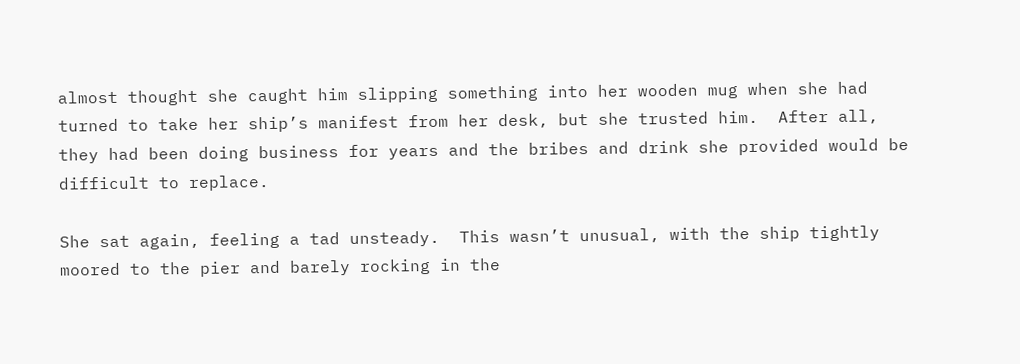almost thought she caught him slipping something into her wooden mug when she had turned to take her ship’s manifest from her desk, but she trusted him.  After all, they had been doing business for years and the bribes and drink she provided would be difficult to replace.

She sat again, feeling a tad unsteady.  This wasn’t unusual, with the ship tightly moored to the pier and barely rocking in the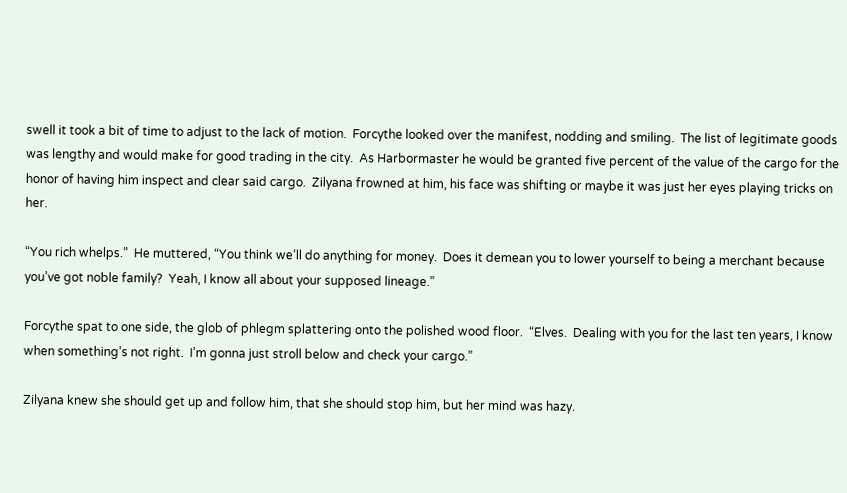swell it took a bit of time to adjust to the lack of motion.  Forcythe looked over the manifest, nodding and smiling.  The list of legitimate goods was lengthy and would make for good trading in the city.  As Harbormaster he would be granted five percent of the value of the cargo for the honor of having him inspect and clear said cargo.  Zilyana frowned at him, his face was shifting or maybe it was just her eyes playing tricks on her.

“You rich whelps.”  He muttered, “You think we’ll do anything for money.  Does it demean you to lower yourself to being a merchant because you’ve got noble family?  Yeah, I know all about your supposed lineage.”

Forcythe spat to one side, the glob of phlegm splattering onto the polished wood floor.  “Elves.  Dealing with you for the last ten years, I know when something’s not right.  I’m gonna just stroll below and check your cargo.”

Zilyana knew she should get up and follow him, that she should stop him, but her mind was hazy.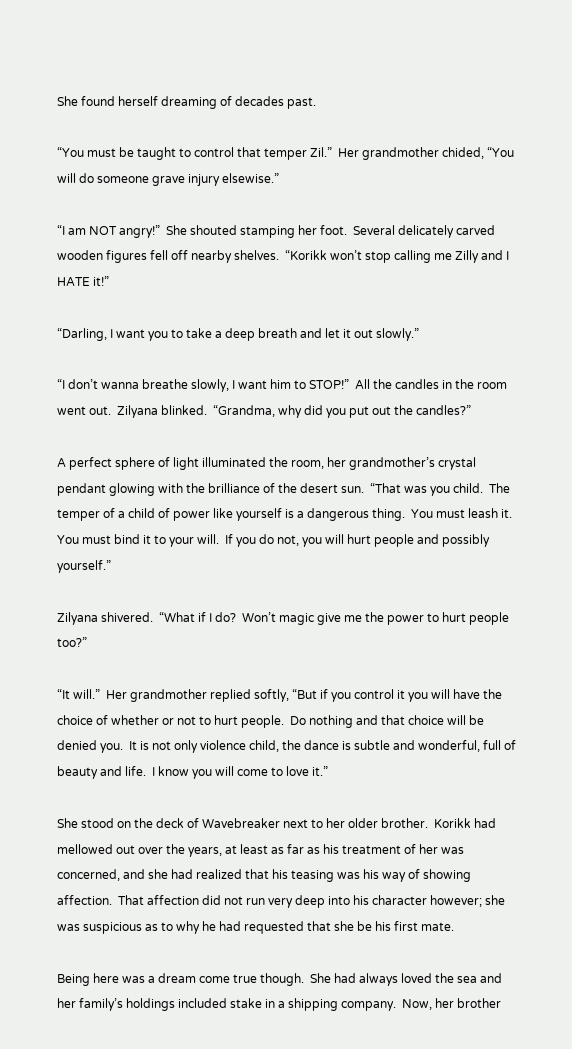She found herself dreaming of decades past.

“You must be taught to control that temper Zil.”  Her grandmother chided, “You will do someone grave injury elsewise.”

“I am NOT angry!”  She shouted stamping her foot.  Several delicately carved wooden figures fell off nearby shelves.  “Korikk won’t stop calling me Zilly and I HATE it!”

“Darling, I want you to take a deep breath and let it out slowly.”

“I don’t wanna breathe slowly, I want him to STOP!”  All the candles in the room went out.  Zilyana blinked.  “Grandma, why did you put out the candles?”

A perfect sphere of light illuminated the room, her grandmother’s crystal pendant glowing with the brilliance of the desert sun.  “That was you child.  The temper of a child of power like yourself is a dangerous thing.  You must leash it.  You must bind it to your will.  If you do not, you will hurt people and possibly yourself.”

Zilyana shivered.  “What if I do?  Won’t magic give me the power to hurt people too?”

“It will.”  Her grandmother replied softly, “But if you control it you will have the choice of whether or not to hurt people.  Do nothing and that choice will be denied you.  It is not only violence child, the dance is subtle and wonderful, full of beauty and life.  I know you will come to love it.”

She stood on the deck of Wavebreaker next to her older brother.  Korikk had mellowed out over the years, at least as far as his treatment of her was concerned, and she had realized that his teasing was his way of showing affection.  That affection did not run very deep into his character however; she was suspicious as to why he had requested that she be his first mate.

Being here was a dream come true though.  She had always loved the sea and her family’s holdings included stake in a shipping company.  Now, her brother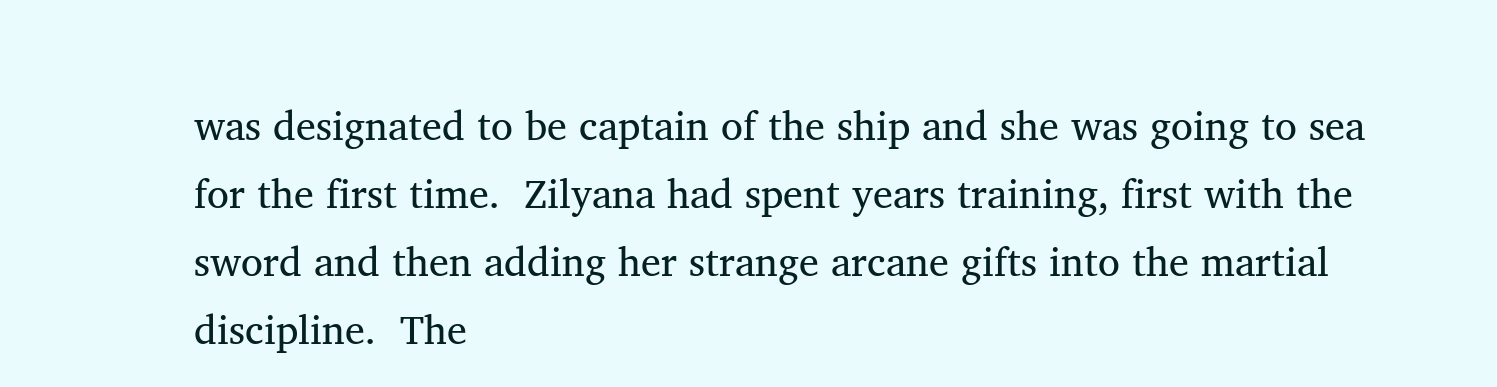was designated to be captain of the ship and she was going to sea for the first time.  Zilyana had spent years training, first with the sword and then adding her strange arcane gifts into the martial discipline.  The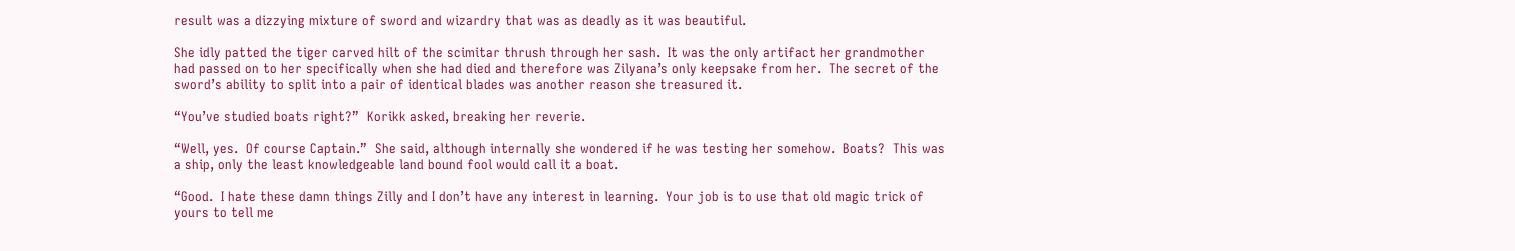result was a dizzying mixture of sword and wizardry that was as deadly as it was beautiful.

She idly patted the tiger carved hilt of the scimitar thrush through her sash.  It was the only artifact her grandmother had passed on to her specifically when she had died and therefore was Zilyana’s only keepsake from her.  The secret of the sword’s ability to split into a pair of identical blades was another reason she treasured it.

“You’ve studied boats right?”  Korikk asked, breaking her reverie.

“Well, yes.  Of course Captain.”  She said, although internally she wondered if he was testing her somehow.  Boats?  This was a ship, only the least knowledgeable land bound fool would call it a boat.

“Good.  I hate these damn things Zilly and I don’t have any interest in learning.  Your job is to use that old magic trick of yours to tell me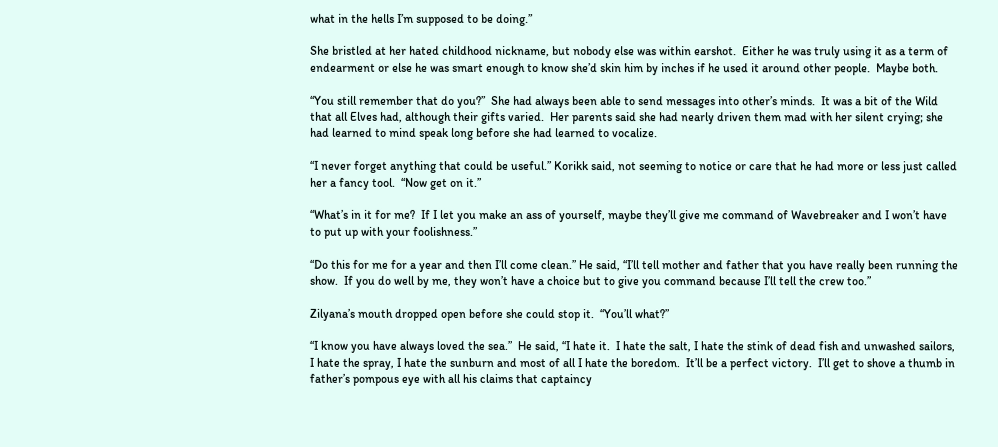what in the hells I’m supposed to be doing.”

She bristled at her hated childhood nickname, but nobody else was within earshot.  Either he was truly using it as a term of endearment or else he was smart enough to know she’d skin him by inches if he used it around other people.  Maybe both.

“You still remember that do you?”  She had always been able to send messages into other’s minds.  It was a bit of the Wild that all Elves had, although their gifts varied.  Her parents said she had nearly driven them mad with her silent crying; she had learned to mind speak long before she had learned to vocalize.

“I never forget anything that could be useful.” Korikk said, not seeming to notice or care that he had more or less just called her a fancy tool.  “Now get on it.”

“What’s in it for me?  If I let you make an ass of yourself, maybe they’ll give me command of Wavebreaker and I won’t have to put up with your foolishness.”

“Do this for me for a year and then I’ll come clean.” He said, “I’ll tell mother and father that you have really been running the show.  If you do well by me, they won’t have a choice but to give you command because I’ll tell the crew too.”

Zilyana’s mouth dropped open before she could stop it.  “You’ll what?”

“I know you have always loved the sea.”  He said, “I hate it.  I hate the salt, I hate the stink of dead fish and unwashed sailors, I hate the spray, I hate the sunburn and most of all I hate the boredom.  It’ll be a perfect victory.  I’ll get to shove a thumb in father’s pompous eye with all his claims that captaincy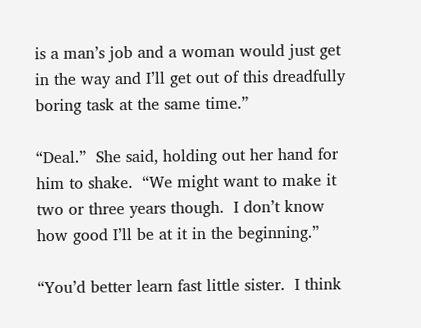is a man’s job and a woman would just get in the way and I’ll get out of this dreadfully boring task at the same time.”

“Deal.”  She said, holding out her hand for him to shake.  “We might want to make it two or three years though.  I don’t know how good I’ll be at it in the beginning.”

“You’d better learn fast little sister.  I think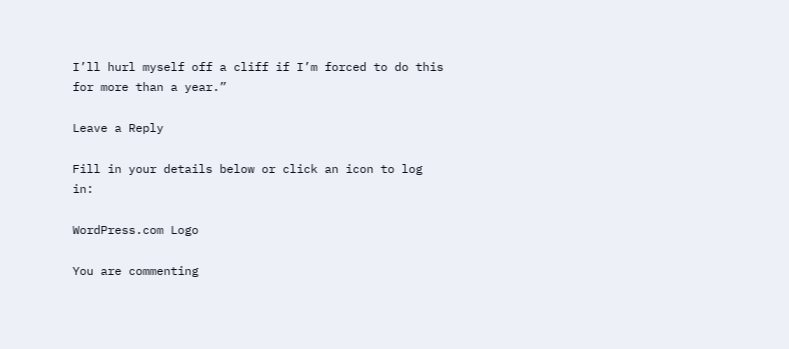I’ll hurl myself off a cliff if I’m forced to do this for more than a year.”

Leave a Reply

Fill in your details below or click an icon to log in:

WordPress.com Logo

You are commenting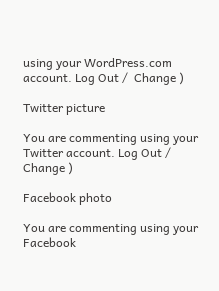using your WordPress.com account. Log Out /  Change )

Twitter picture

You are commenting using your Twitter account. Log Out /  Change )

Facebook photo

You are commenting using your Facebook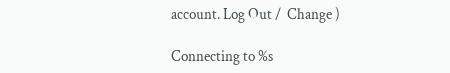account. Log Out /  Change )

Connecting to %s